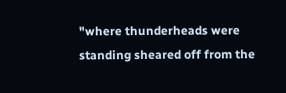"where thunderheads were standing sheared off from the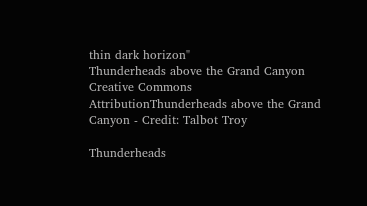thin dark horizon"
Thunderheads above the Grand Canyon
Creative Commons AttributionThunderheads above the Grand Canyon - Credit: Talbot Troy

Thunderheads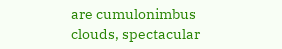are cumulonimbus clouds, spectacular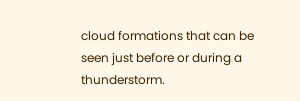cloud formations that can be seen just before or during a thunderstorm.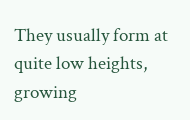They usually form at quite low heights, growing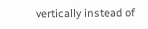vertically instead of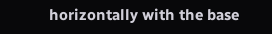horizontally with the base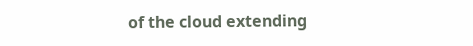of the cloud extending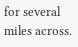for several miles across.